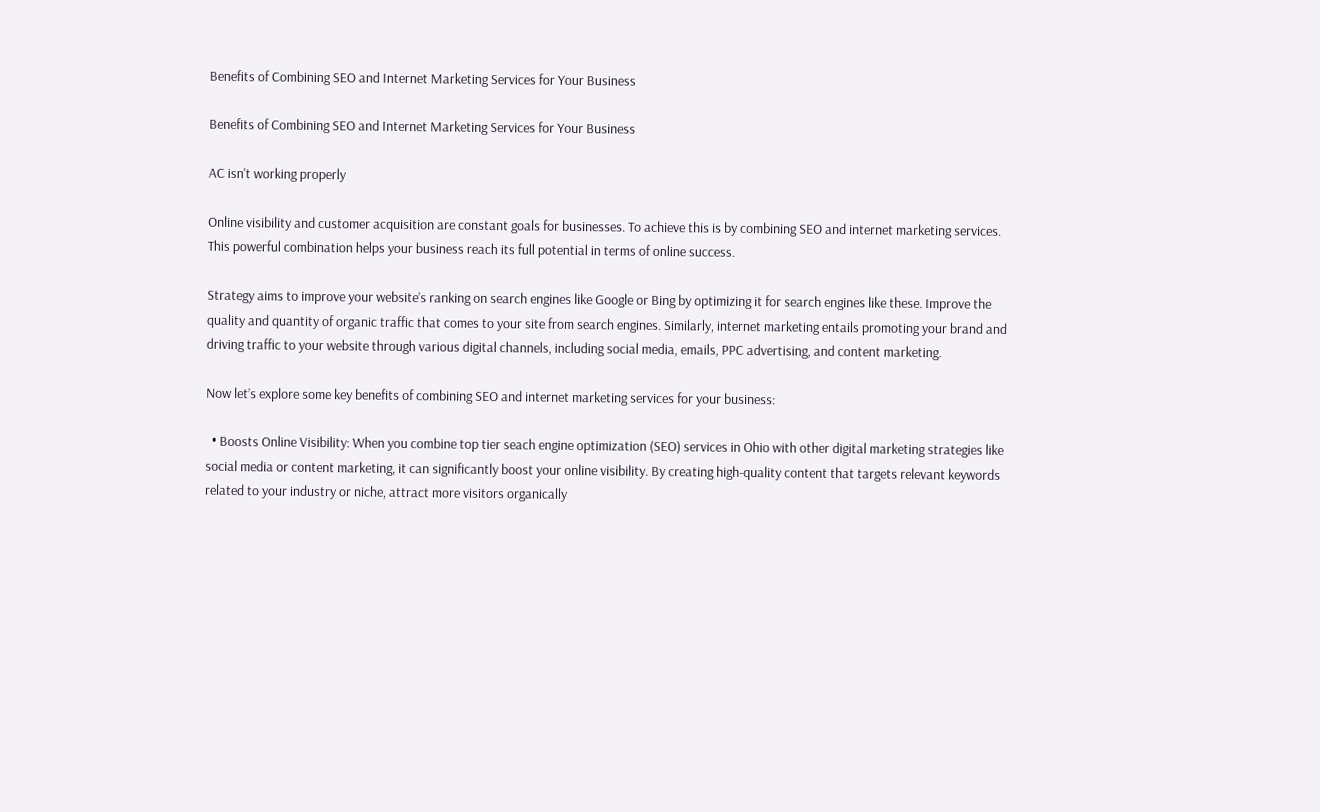Benefits of Combining SEO and Internet Marketing Services for Your Business

Benefits of Combining SEO and Internet Marketing Services for Your Business

AC isn't working properly

Online visibility and customer acquisition are constant goals for businesses. To achieve this is by combining SEO and internet marketing services. This powerful combination helps your business reach its full potential in terms of online success.

Strategy aims to improve your website’s ranking on search engines like Google or Bing by optimizing it for search engines like these. Improve the quality and quantity of organic traffic that comes to your site from search engines. Similarly, internet marketing entails promoting your brand and driving traffic to your website through various digital channels, including social media, emails, PPC advertising, and content marketing.

Now let’s explore some key benefits of combining SEO and internet marketing services for your business:

  • Boosts Online Visibility: When you combine top tier seach engine optimization (SEO) services in Ohio with other digital marketing strategies like social media or content marketing, it can significantly boost your online visibility. By creating high-quality content that targets relevant keywords related to your industry or niche, attract more visitors organically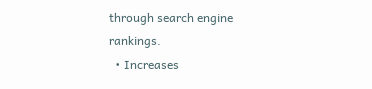through search engine rankings.
  • Increases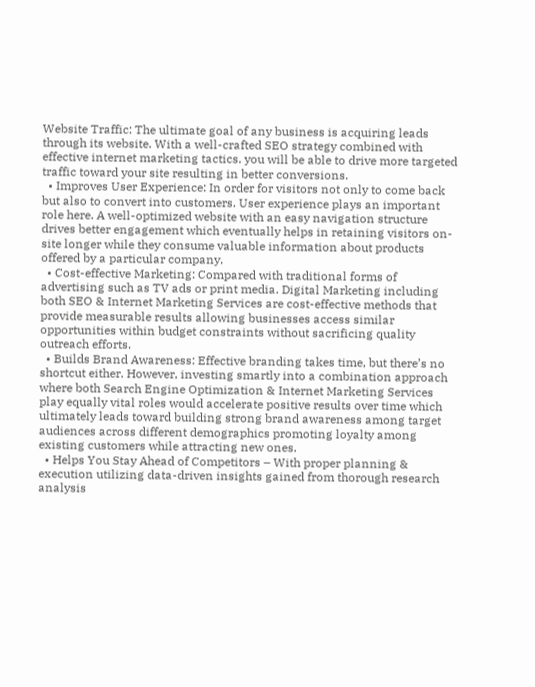Website Traffic: The ultimate goal of any business is acquiring leads through its website. With a well-crafted SEO strategy combined with effective internet marketing tactics. you will be able to drive more targeted traffic toward your site resulting in better conversions.
  • Improves User Experience: In order for visitors not only to come back but also to convert into customers. User experience plays an important role here. A well-optimized website with an easy navigation structure drives better engagement which eventually helps in retaining visitors on-site longer while they consume valuable information about products offered by a particular company.
  • Cost-effective Marketing: Compared with traditional forms of advertising such as TV ads or print media. Digital Marketing including both SEO & Internet Marketing Services are cost-effective methods that provide measurable results allowing businesses access similar opportunities within budget constraints without sacrificing quality outreach efforts.
  • Builds Brand Awareness: Effective branding takes time, but there’s no shortcut either. However, investing smartly into a combination approach where both Search Engine Optimization & Internet Marketing Services play equally vital roles would accelerate positive results over time which ultimately leads toward building strong brand awareness among target audiences across different demographics promoting loyalty among existing customers while attracting new ones.
  • Helps You Stay Ahead of Competitors – With proper planning & execution utilizing data-driven insights gained from thorough research analysis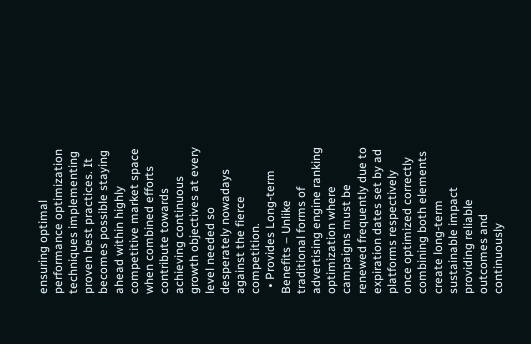ensuring optimal performance optimization techniques implementing proven best practices. It becomes possible staying ahead within highly competitive market space when combined efforts contribute towards achieving continuous growth objectives at every level needed so desperately nowadays against the fierce competition.
  • Provides Long-term Benefits – Unlike traditional forms of advertising engine ranking optimization where campaigns must be renewed frequently due to expiration dates set by ad platforms respectively once optimized correctly combining both elements create long-term sustainable impact providing reliable outcomes and continuously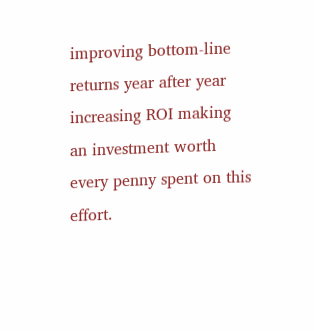improving bottom-line returns year after year increasing ROI making an investment worth every penny spent on this effort.